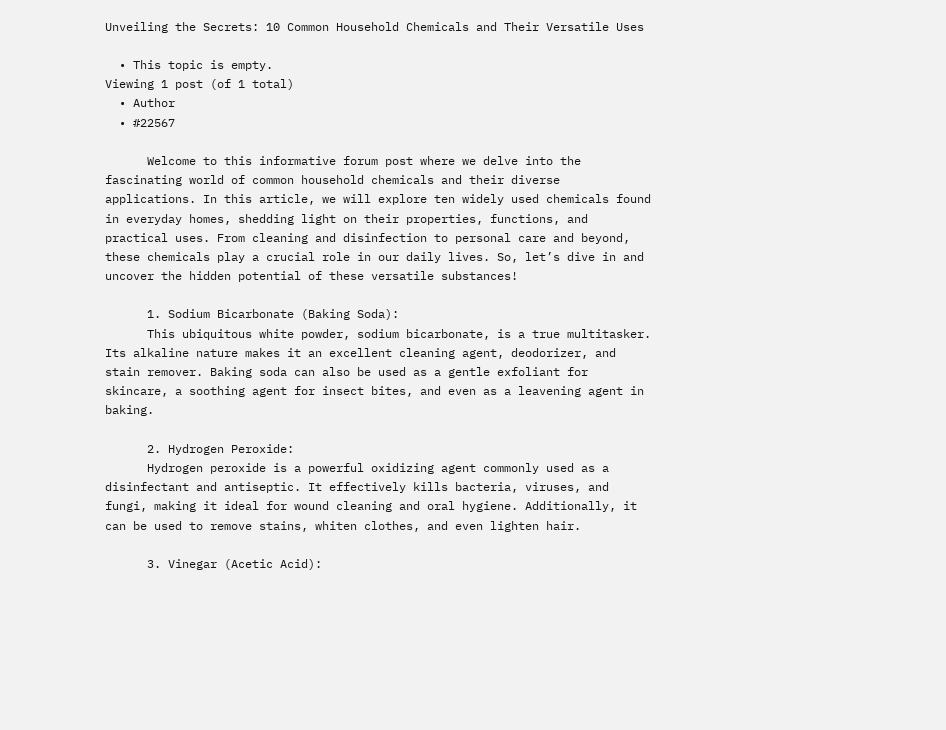Unveiling the Secrets: 10 Common Household Chemicals and Their Versatile Uses

  • This topic is empty.
Viewing 1 post (of 1 total)
  • Author
  • #22567

      Welcome to this informative forum post where we delve into the fascinating world of common household chemicals and their diverse applications. In this article, we will explore ten widely used chemicals found in everyday homes, shedding light on their properties, functions, and practical uses. From cleaning and disinfection to personal care and beyond, these chemicals play a crucial role in our daily lives. So, let’s dive in and uncover the hidden potential of these versatile substances!

      1. Sodium Bicarbonate (Baking Soda):
      This ubiquitous white powder, sodium bicarbonate, is a true multitasker. Its alkaline nature makes it an excellent cleaning agent, deodorizer, and stain remover. Baking soda can also be used as a gentle exfoliant for skincare, a soothing agent for insect bites, and even as a leavening agent in baking.

      2. Hydrogen Peroxide:
      Hydrogen peroxide is a powerful oxidizing agent commonly used as a disinfectant and antiseptic. It effectively kills bacteria, viruses, and fungi, making it ideal for wound cleaning and oral hygiene. Additionally, it can be used to remove stains, whiten clothes, and even lighten hair.

      3. Vinegar (Acetic Acid):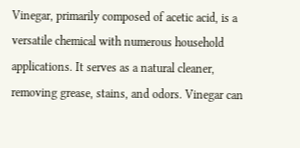Vinegar, primarily composed of acetic acid, is a versatile chemical with numerous household applications. It serves as a natural cleaner, removing grease, stains, and odors. Vinegar can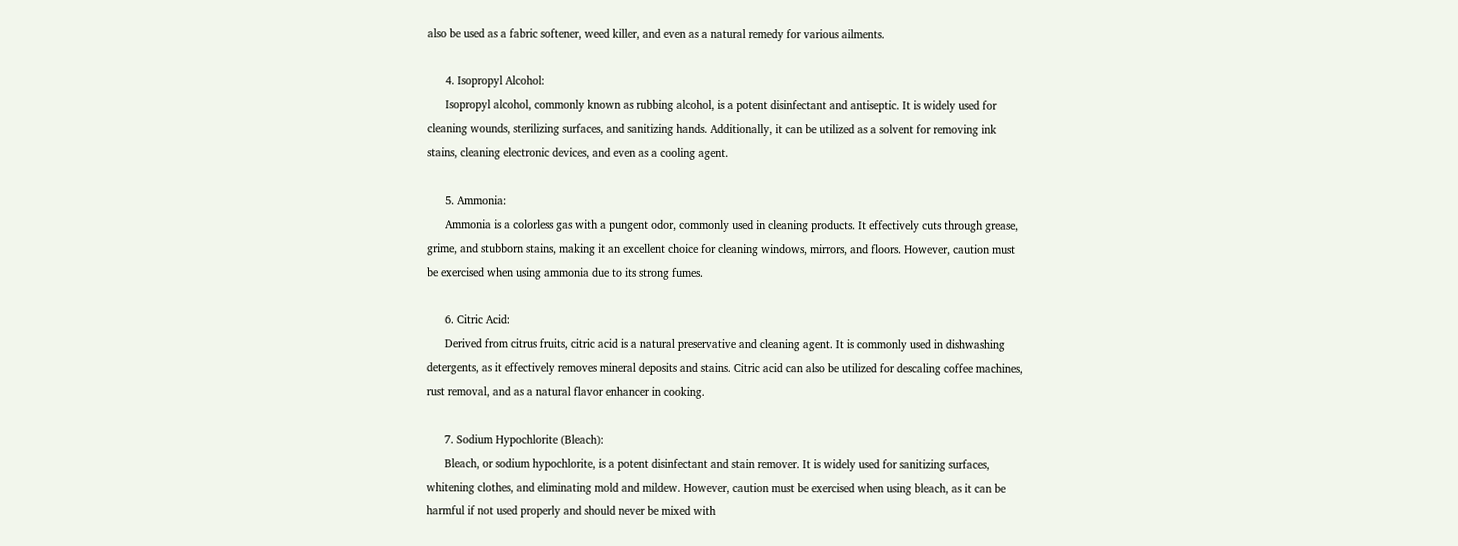also be used as a fabric softener, weed killer, and even as a natural remedy for various ailments.

      4. Isopropyl Alcohol:
      Isopropyl alcohol, commonly known as rubbing alcohol, is a potent disinfectant and antiseptic. It is widely used for cleaning wounds, sterilizing surfaces, and sanitizing hands. Additionally, it can be utilized as a solvent for removing ink stains, cleaning electronic devices, and even as a cooling agent.

      5. Ammonia:
      Ammonia is a colorless gas with a pungent odor, commonly used in cleaning products. It effectively cuts through grease, grime, and stubborn stains, making it an excellent choice for cleaning windows, mirrors, and floors. However, caution must be exercised when using ammonia due to its strong fumes.

      6. Citric Acid:
      Derived from citrus fruits, citric acid is a natural preservative and cleaning agent. It is commonly used in dishwashing detergents, as it effectively removes mineral deposits and stains. Citric acid can also be utilized for descaling coffee machines, rust removal, and as a natural flavor enhancer in cooking.

      7. Sodium Hypochlorite (Bleach):
      Bleach, or sodium hypochlorite, is a potent disinfectant and stain remover. It is widely used for sanitizing surfaces, whitening clothes, and eliminating mold and mildew. However, caution must be exercised when using bleach, as it can be harmful if not used properly and should never be mixed with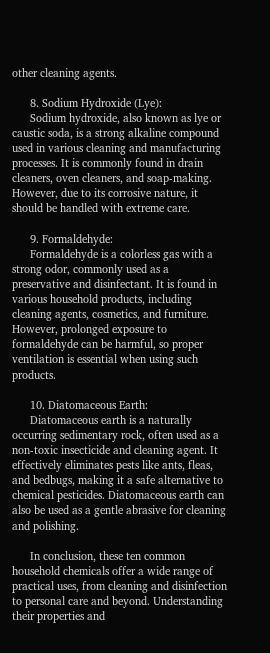other cleaning agents.

      8. Sodium Hydroxide (Lye):
      Sodium hydroxide, also known as lye or caustic soda, is a strong alkaline compound used in various cleaning and manufacturing processes. It is commonly found in drain cleaners, oven cleaners, and soap-making. However, due to its corrosive nature, it should be handled with extreme care.

      9. Formaldehyde:
      Formaldehyde is a colorless gas with a strong odor, commonly used as a preservative and disinfectant. It is found in various household products, including cleaning agents, cosmetics, and furniture. However, prolonged exposure to formaldehyde can be harmful, so proper ventilation is essential when using such products.

      10. Diatomaceous Earth:
      Diatomaceous earth is a naturally occurring sedimentary rock, often used as a non-toxic insecticide and cleaning agent. It effectively eliminates pests like ants, fleas, and bedbugs, making it a safe alternative to chemical pesticides. Diatomaceous earth can also be used as a gentle abrasive for cleaning and polishing.

      In conclusion, these ten common household chemicals offer a wide range of practical uses, from cleaning and disinfection to personal care and beyond. Understanding their properties and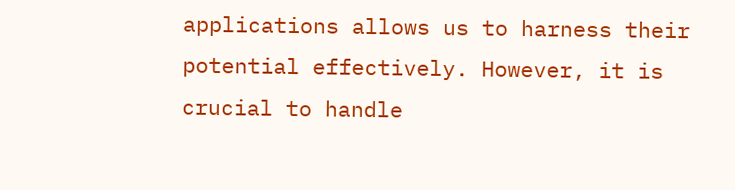applications allows us to harness their potential effectively. However, it is crucial to handle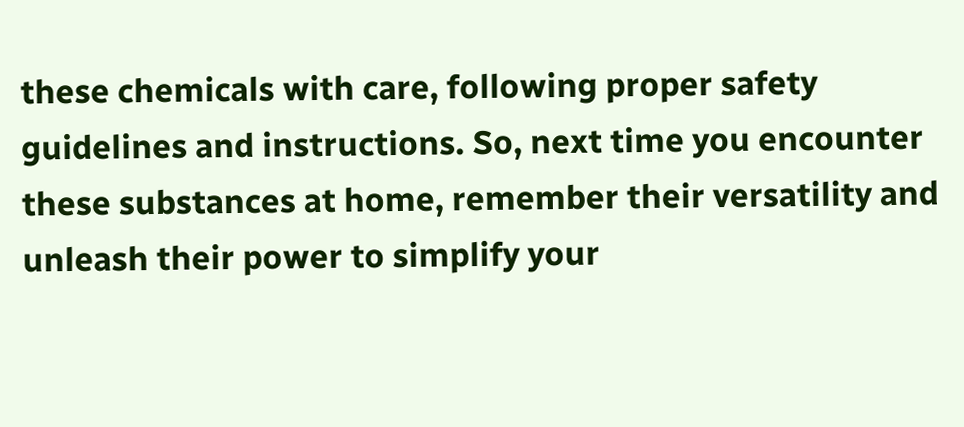these chemicals with care, following proper safety guidelines and instructions. So, next time you encounter these substances at home, remember their versatility and unleash their power to simplify your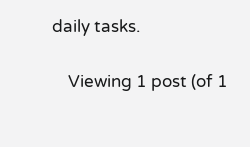daily tasks.

    Viewing 1 post (of 1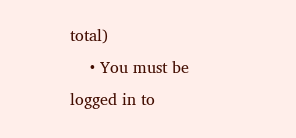total)
    • You must be logged in to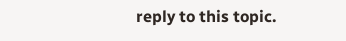reply to this topic.